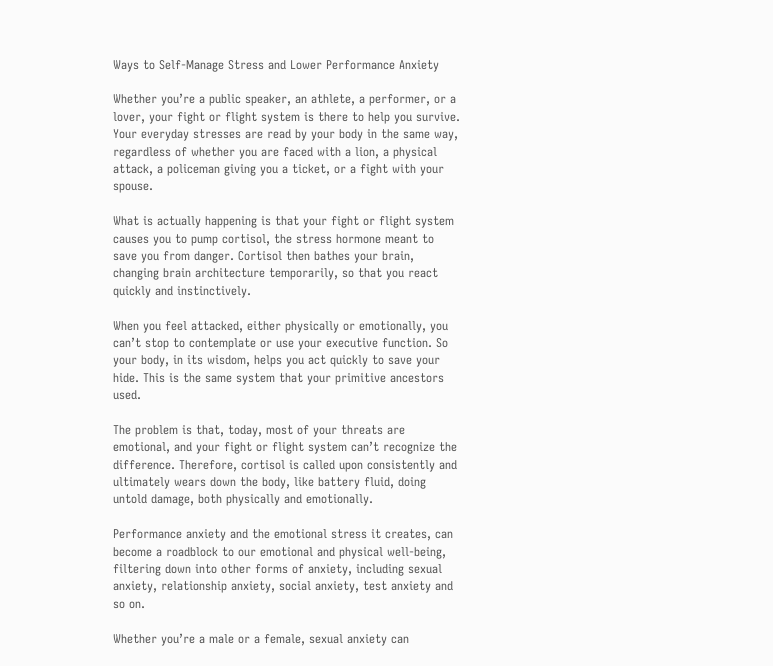Ways to Self-Manage Stress and Lower Performance Anxiety

Whether you’re a public speaker, an athlete, a performer, or a lover, your fight or flight system is there to help you survive. Your everyday stresses are read by your body in the same way, regardless of whether you are faced with a lion, a physical attack, a policeman giving you a ticket, or a fight with your spouse.

What is actually happening is that your fight or flight system causes you to pump cortisol, the stress hormone meant to save you from danger. Cortisol then bathes your brain, changing brain architecture temporarily, so that you react quickly and instinctively.

When you feel attacked, either physically or emotionally, you can’t stop to contemplate or use your executive function. So your body, in its wisdom, helps you act quickly to save your hide. This is the same system that your primitive ancestors used.

The problem is that, today, most of your threats are emotional, and your fight or flight system can’t recognize the difference. Therefore, cortisol is called upon consistently and ultimately wears down the body, like battery fluid, doing untold damage, both physically and emotionally.

Performance anxiety and the emotional stress it creates, can become a roadblock to our emotional and physical well-being, filtering down into other forms of anxiety, including sexual anxiety, relationship anxiety, social anxiety, test anxiety and so on.

Whether you’re a male or a female, sexual anxiety can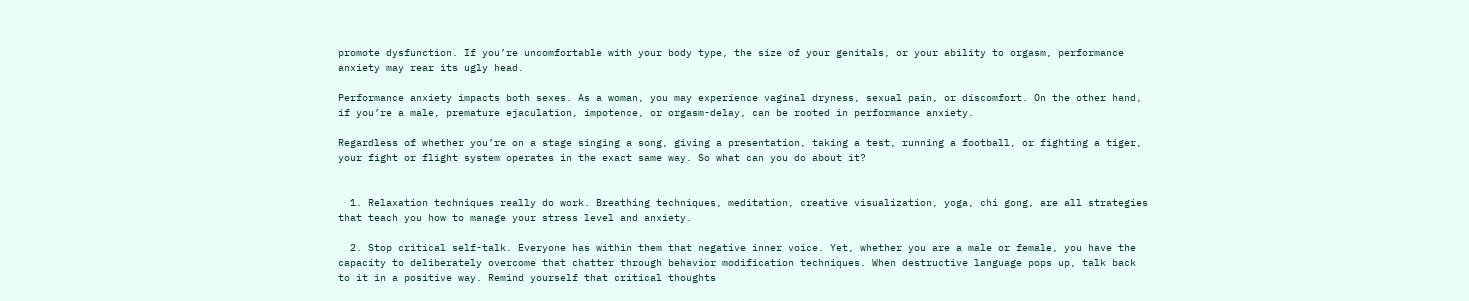promote dysfunction. If you’re uncomfortable with your body type, the size of your genitals, or your ability to orgasm, performance anxiety may rear its ugly head.

Performance anxiety impacts both sexes. As a woman, you may experience vaginal dryness, sexual pain, or discomfort. On the other hand, if you’re a male, premature ejaculation, impotence, or orgasm-delay, can be rooted in performance anxiety.

Regardless of whether you’re on a stage singing a song, giving a presentation, taking a test, running a football, or fighting a tiger, your fight or flight system operates in the exact same way. So what can you do about it?


  1. Relaxation techniques really do work. Breathing techniques, meditation, creative visualization, yoga, chi gong, are all strategies that teach you how to manage your stress level and anxiety.

  2. Stop critical self-talk. Everyone has within them that negative inner voice. Yet, whether you are a male or female, you have the capacity to deliberately overcome that chatter through behavior modification techniques. When destructive language pops up, talk back to it in a positive way. Remind yourself that critical thoughts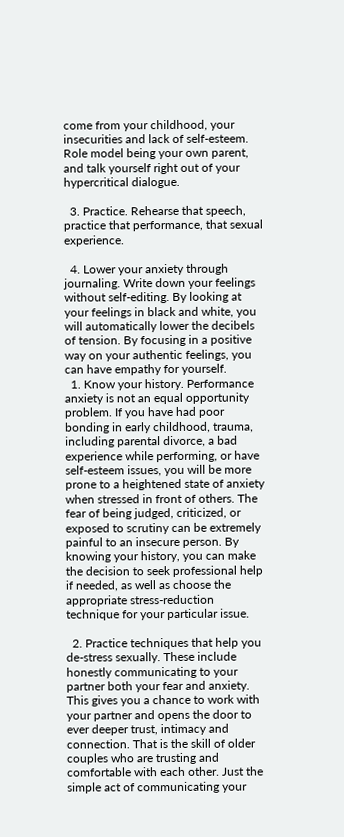come from your childhood, your insecurities and lack of self-esteem. Role model being your own parent, and talk yourself right out of your hypercritical dialogue.

  3. Practice. Rehearse that speech, practice that performance, that sexual experience.

  4. Lower your anxiety through journaling. Write down your feelings without self-editing. By looking at your feelings in black and white, you will automatically lower the decibels of tension. By focusing in a positive way on your authentic feelings, you can have empathy for yourself.
  1. Know your history. Performance anxiety is not an equal opportunity problem. If you have had poor bonding in early childhood, trauma, including parental divorce, a bad experience while performing, or have self-esteem issues, you will be more prone to a heightened state of anxiety when stressed in front of others. The fear of being judged, criticized, or exposed to scrutiny can be extremely painful to an insecure person. By knowing your history, you can make the decision to seek professional help if needed, as well as choose the appropriate stress-reduction technique for your particular issue.

  2. Practice techniques that help you de-stress sexually. These include honestly communicating to your partner both your fear and anxiety. This gives you a chance to work with your partner and opens the door to ever deeper trust, intimacy and connection. That is the skill of older couples who are trusting and comfortable with each other. Just the simple act of communicating your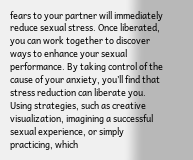fears to your partner will immediately reduce sexual stress. Once liberated, you can work together to discover ways to enhance your sexual performance. By taking control of the cause of your anxiety, you’ll find that stress reduction can liberate you. Using strategies, such as creative visualization, imagining a successful sexual experience, or simply practicing, which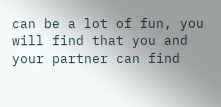can be a lot of fun, you will find that you and your partner can find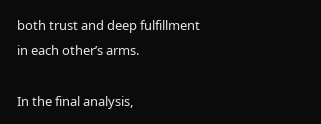both trust and deep fulfillment in each other’s arms.

In the final analysis,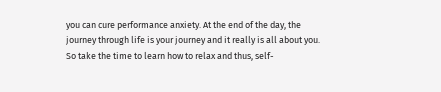you can cure performance anxiety. At the end of the day, the journey through life is your journey and it really is all about you. So take the time to learn how to relax and thus, self-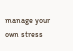manage your own stress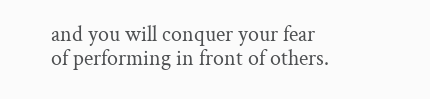and you will conquer your fear of performing in front of others.